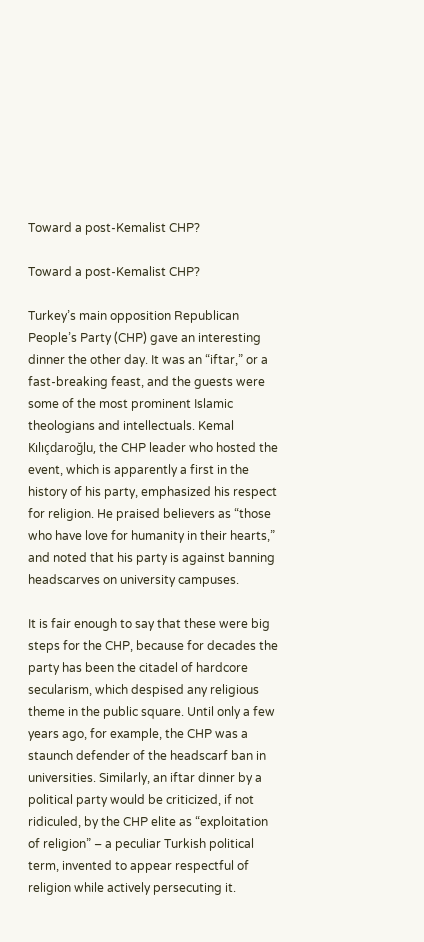Toward a post-Kemalist CHP?

Toward a post-Kemalist CHP?

Turkey’s main opposition Republican People’s Party (CHP) gave an interesting dinner the other day. It was an “iftar,” or a fast-breaking feast, and the guests were some of the most prominent Islamic theologians and intellectuals. Kemal Kılıçdaroğlu, the CHP leader who hosted the event, which is apparently a first in the history of his party, emphasized his respect for religion. He praised believers as “those who have love for humanity in their hearts,” and noted that his party is against banning headscarves on university campuses.

It is fair enough to say that these were big steps for the CHP, because for decades the party has been the citadel of hardcore secularism, which despised any religious theme in the public square. Until only a few years ago, for example, the CHP was a staunch defender of the headscarf ban in universities. Similarly, an iftar dinner by a political party would be criticized, if not ridiculed, by the CHP elite as “exploitation of religion” – a peculiar Turkish political term, invented to appear respectful of religion while actively persecuting it.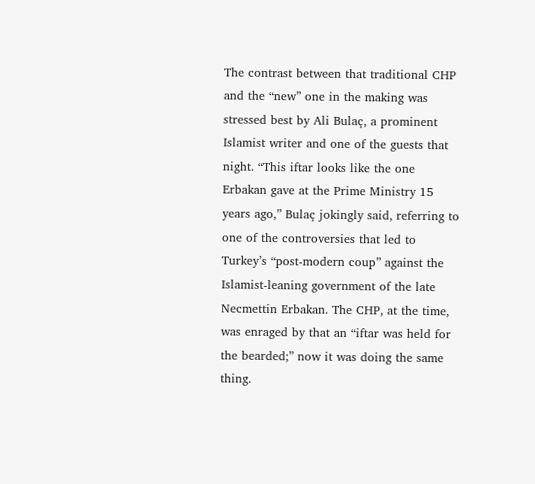The contrast between that traditional CHP and the “new” one in the making was stressed best by Ali Bulaç, a prominent Islamist writer and one of the guests that night. “This iftar looks like the one Erbakan gave at the Prime Ministry 15 years ago,” Bulaç jokingly said, referring to one of the controversies that led to Turkey’s “post-modern coup” against the Islamist-leaning government of the late Necmettin Erbakan. The CHP, at the time, was enraged by that an “iftar was held for the bearded;” now it was doing the same thing.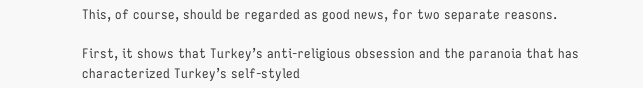This, of course, should be regarded as good news, for two separate reasons.

First, it shows that Turkey’s anti-religious obsession and the paranoia that has characterized Turkey’s self-styled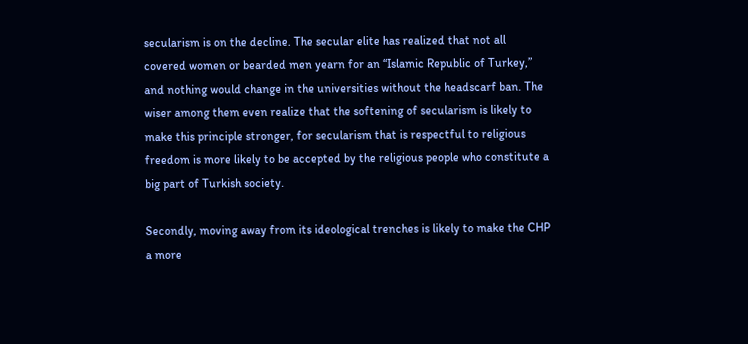secularism is on the decline. The secular elite has realized that not all covered women or bearded men yearn for an “Islamic Republic of Turkey,” and nothing would change in the universities without the headscarf ban. The wiser among them even realize that the softening of secularism is likely to make this principle stronger, for secularism that is respectful to religious freedom is more likely to be accepted by the religious people who constitute a big part of Turkish society.

Secondly, moving away from its ideological trenches is likely to make the CHP a more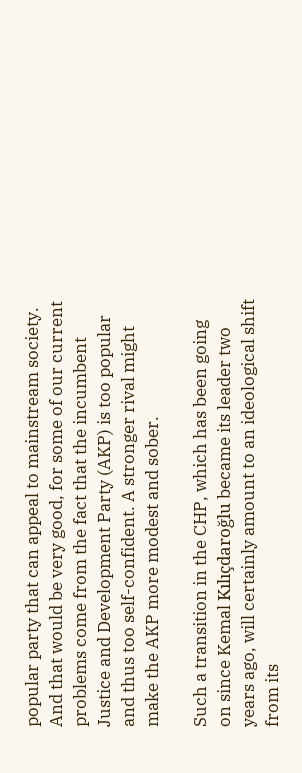popular party that can appeal to mainstream society. And that would be very good, for some of our current problems come from the fact that the incumbent Justice and Development Party (AKP) is too popular and thus too self-confident. A stronger rival might make the AKP more modest and sober.

Such a transition in the CHP, which has been going on since Kemal Kılıçdaroğlu became its leader two years ago, will certainly amount to an ideological shift from its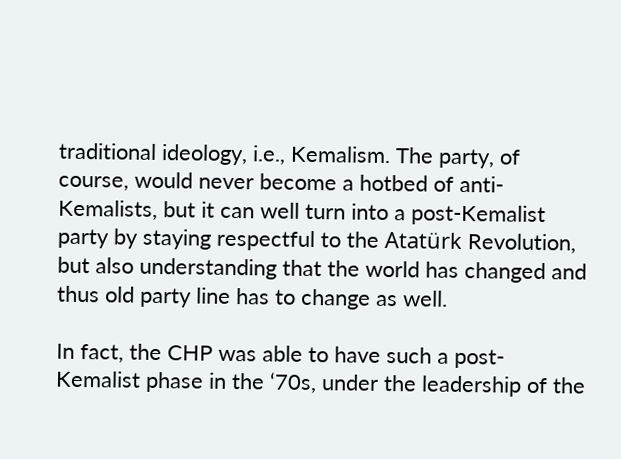traditional ideology, i.e., Kemalism. The party, of course, would never become a hotbed of anti-Kemalists, but it can well turn into a post-Kemalist party by staying respectful to the Atatürk Revolution, but also understanding that the world has changed and thus old party line has to change as well.

In fact, the CHP was able to have such a post-Kemalist phase in the ‘70s, under the leadership of the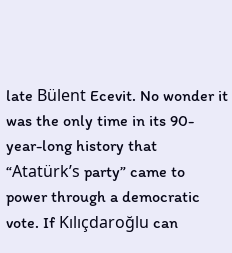late Bülent Ecevit. No wonder it was the only time in its 90-year-long history that “Atatürk’s party” came to power through a democratic vote. If Kılıçdaroğlu can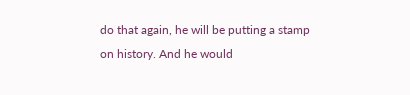do that again, he will be putting a stamp on history. And he would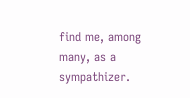find me, among many, as a sympathizer.